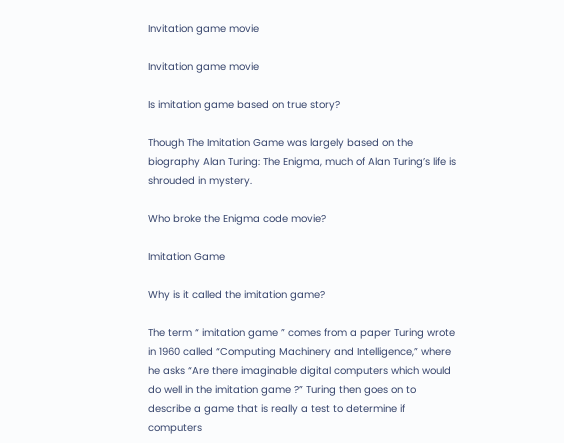Invitation game movie

Invitation game movie

Is imitation game based on true story?

Though The Imitation Game was largely based on the biography Alan Turing: The Enigma, much of Alan Turing’s life is shrouded in mystery.

Who broke the Enigma code movie?

Imitation Game

Why is it called the imitation game?

The term “ imitation game ” comes from a paper Turing wrote in 1960 called “Computing Machinery and Intelligence,” where he asks “Are there imaginable digital computers which would do well in the imitation game ?” Turing then goes on to describe a game that is really a test to determine if computers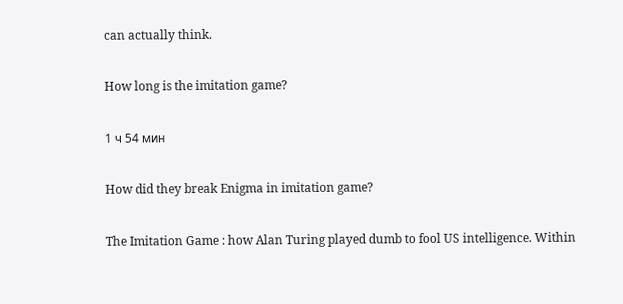can actually think.

How long is the imitation game?

1 ч 54 мин

How did they break Enigma in imitation game?

The Imitation Game : how Alan Turing played dumb to fool US intelligence. Within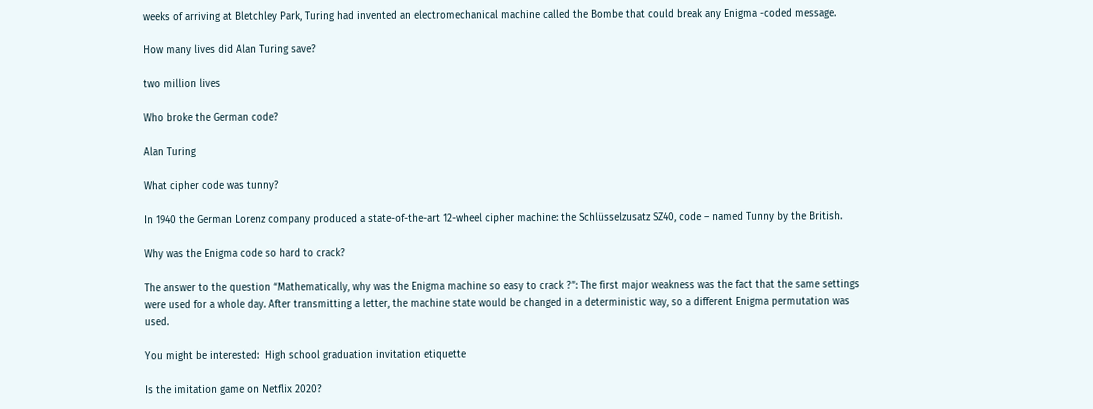weeks of arriving at Bletchley Park, Turing had invented an electromechanical machine called the Bombe that could break any Enigma -coded message.

How many lives did Alan Turing save?

two million lives

Who broke the German code?

Alan Turing

What cipher code was tunny?

In 1940 the German Lorenz company produced a state-of-the-art 12-wheel cipher machine: the Schlüsselzusatz SZ40, code – named Tunny by the British.

Why was the Enigma code so hard to crack?

The answer to the question “Mathematically, why was the Enigma machine so easy to crack ?”: The first major weakness was the fact that the same settings were used for a whole day. After transmitting a letter, the machine state would be changed in a deterministic way, so a different Enigma permutation was used.

You might be interested:  High school graduation invitation etiquette

Is the imitation game on Netflix 2020?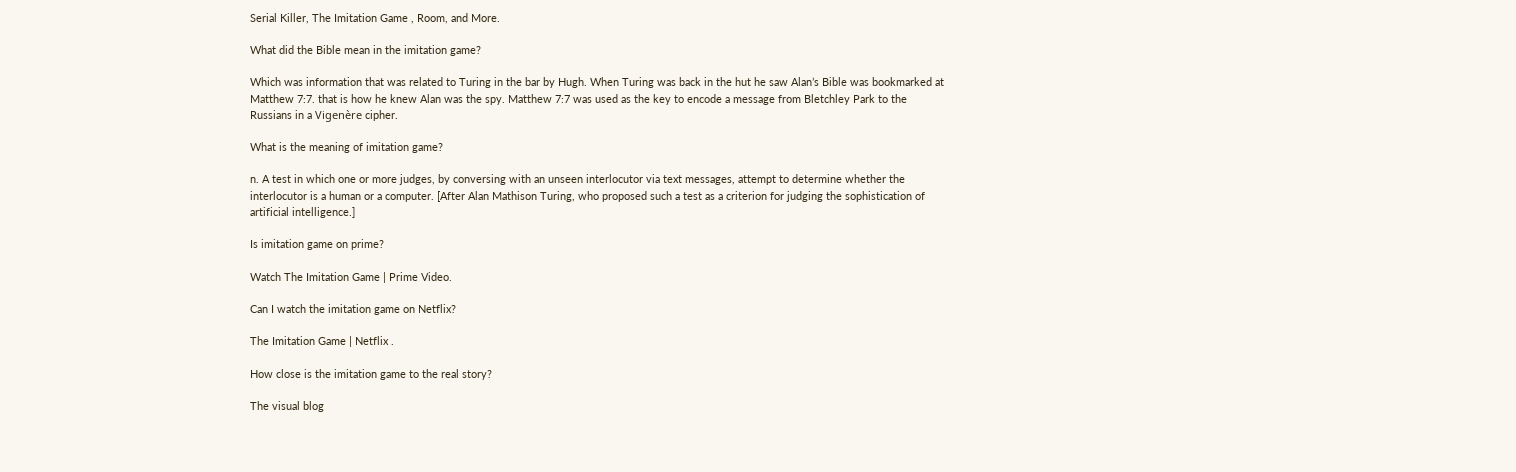Serial Killer, The Imitation Game , Room, and More.

What did the Bible mean in the imitation game?

Which was information that was related to Turing in the bar by Hugh. When Turing was back in the hut he saw Alan’s Bible was bookmarked at Matthew 7:7. that is how he knew Alan was the spy. Matthew 7:7 was used as the key to encode a message from Bletchley Park to the Russians in a Vigenère cipher.

What is the meaning of imitation game?

n. A test in which one or more judges, by conversing with an unseen interlocutor via text messages, attempt to determine whether the interlocutor is a human or a computer. [After Alan Mathison Turing, who proposed such a test as a criterion for judging the sophistication of artificial intelligence.]

Is imitation game on prime?

Watch The Imitation Game | Prime Video.

Can I watch the imitation game on Netflix?

The Imitation Game | Netflix .

How close is the imitation game to the real story?

The visual blog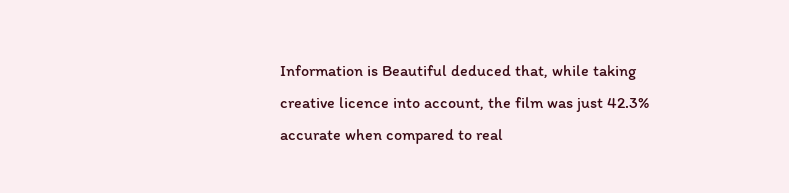Information is Beautiful deduced that, while taking creative licence into account, the film was just 42.3% accurate when compared to real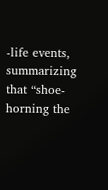-life events, summarizing that “shoe-horning the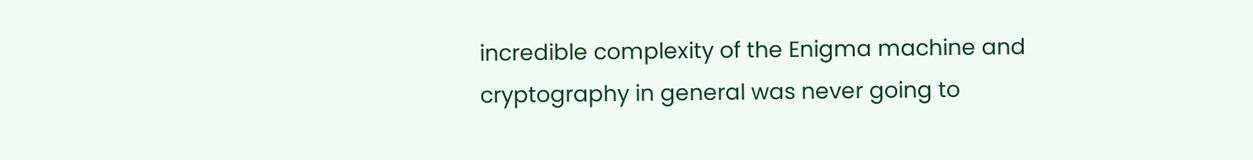incredible complexity of the Enigma machine and cryptography in general was never going to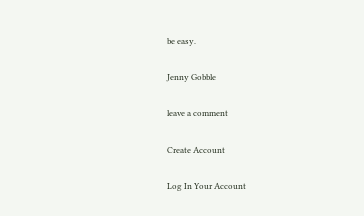be easy.

Jenny Gobble

leave a comment

Create Account

Log In Your Account